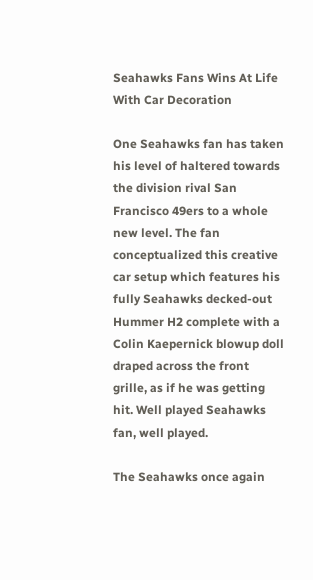Seahawks Fans Wins At Life With Car Decoration

One Seahawks fan has taken his level of haltered towards the division rival San Francisco 49ers to a whole new level. The fan conceptualized this creative car setup which features his fully Seahawks decked-out Hummer H2 complete with a Colin Kaepernick blowup doll draped across the front grille, as if he was getting hit. Well played Seahawks fan, well played.

The Seahawks once again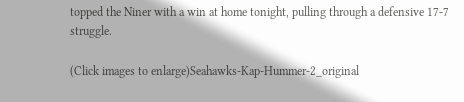topped the Niner with a win at home tonight, pulling through a defensive 17-7 struggle.

(Click images to enlarge)Seahawks-Kap-Hummer-2_original